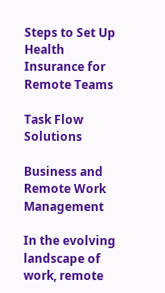Steps to Set Up Health Insurance for Remote Teams

Task Flow Solutions

Business and Remote Work Management

In the evolving landscape of work, remote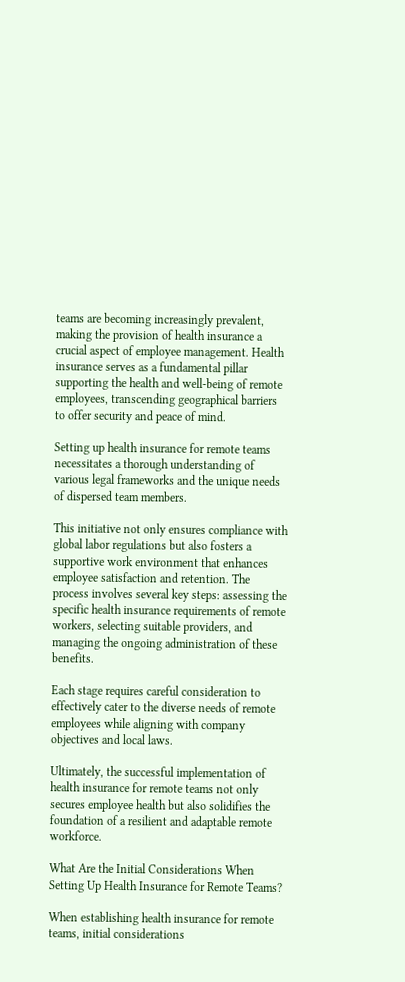teams are becoming increasingly prevalent, making the provision of health insurance a crucial aspect of employee management. Health insurance serves as a fundamental pillar supporting the health and well-being of remote employees, transcending geographical barriers to offer security and peace of mind.

Setting up health insurance for remote teams necessitates a thorough understanding of various legal frameworks and the unique needs of dispersed team members.

This initiative not only ensures compliance with global labor regulations but also fosters a supportive work environment that enhances employee satisfaction and retention. The process involves several key steps: assessing the specific health insurance requirements of remote workers, selecting suitable providers, and managing the ongoing administration of these benefits.

Each stage requires careful consideration to effectively cater to the diverse needs of remote employees while aligning with company objectives and local laws.

Ultimately, the successful implementation of health insurance for remote teams not only secures employee health but also solidifies the foundation of a resilient and adaptable remote workforce.

What Are the Initial Considerations When Setting Up Health Insurance for Remote Teams?

When establishing health insurance for remote teams, initial considerations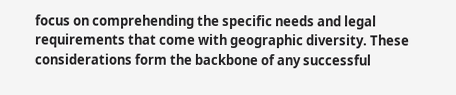focus on comprehending the specific needs and legal requirements that come with geographic diversity. These considerations form the backbone of any successful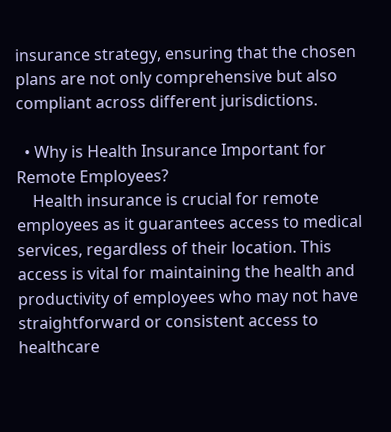insurance strategy, ensuring that the chosen plans are not only comprehensive but also compliant across different jurisdictions.

  • Why is Health Insurance Important for Remote Employees?
    Health insurance is crucial for remote employees as it guarantees access to medical services, regardless of their location. This access is vital for maintaining the health and productivity of employees who may not have straightforward or consistent access to healthcare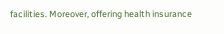facilities. Moreover, offering health insurance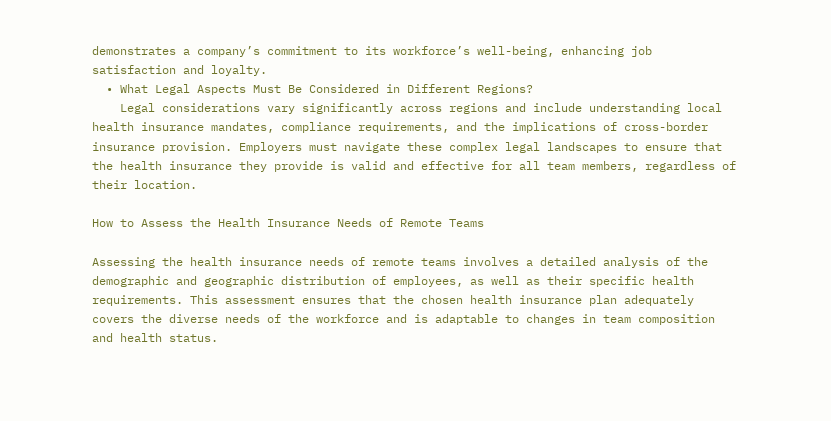demonstrates a company’s commitment to its workforce’s well-being, enhancing job satisfaction and loyalty.
  • What Legal Aspects Must Be Considered in Different Regions?
    Legal considerations vary significantly across regions and include understanding local health insurance mandates, compliance requirements, and the implications of cross-border insurance provision. Employers must navigate these complex legal landscapes to ensure that the health insurance they provide is valid and effective for all team members, regardless of their location.

How to Assess the Health Insurance Needs of Remote Teams

Assessing the health insurance needs of remote teams involves a detailed analysis of the demographic and geographic distribution of employees, as well as their specific health requirements. This assessment ensures that the chosen health insurance plan adequately covers the diverse needs of the workforce and is adaptable to changes in team composition and health status.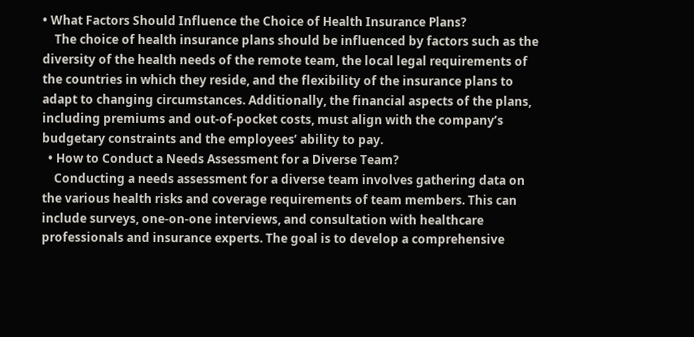• What Factors Should Influence the Choice of Health Insurance Plans?
    The choice of health insurance plans should be influenced by factors such as the diversity of the health needs of the remote team, the local legal requirements of the countries in which they reside, and the flexibility of the insurance plans to adapt to changing circumstances. Additionally, the financial aspects of the plans, including premiums and out-of-pocket costs, must align with the company’s budgetary constraints and the employees’ ability to pay.
  • How to Conduct a Needs Assessment for a Diverse Team?
    Conducting a needs assessment for a diverse team involves gathering data on the various health risks and coverage requirements of team members. This can include surveys, one-on-one interviews, and consultation with healthcare professionals and insurance experts. The goal is to develop a comprehensive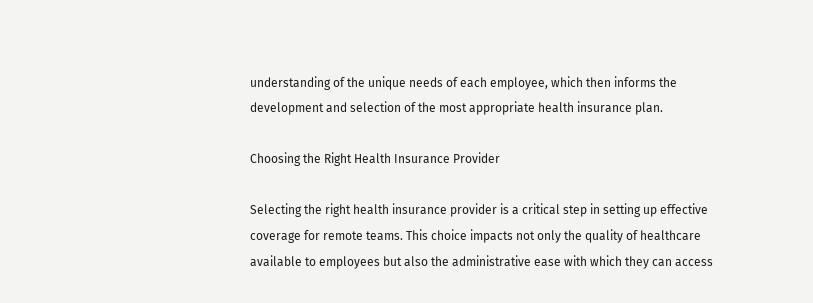understanding of the unique needs of each employee, which then informs the development and selection of the most appropriate health insurance plan.

Choosing the Right Health Insurance Provider

Selecting the right health insurance provider is a critical step in setting up effective coverage for remote teams. This choice impacts not only the quality of healthcare available to employees but also the administrative ease with which they can access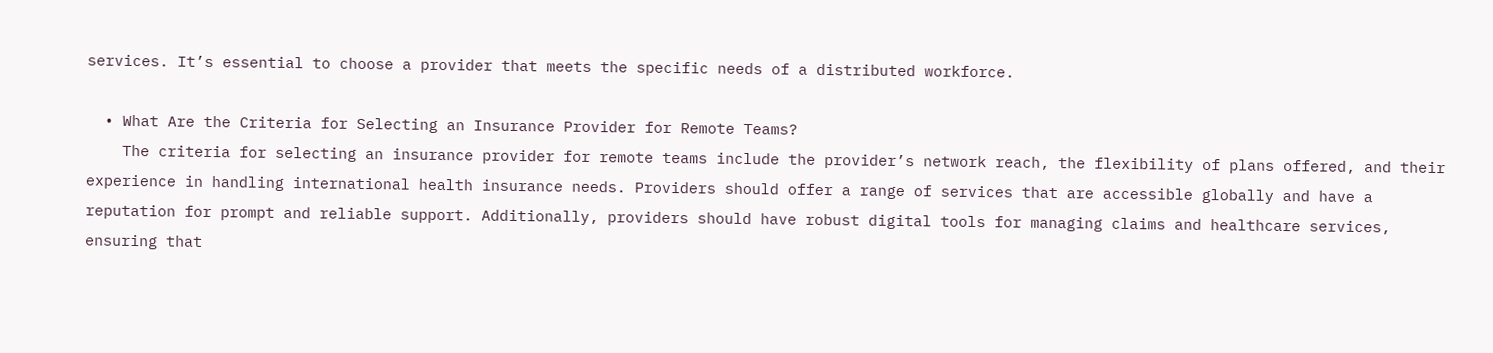services. It’s essential to choose a provider that meets the specific needs of a distributed workforce.

  • What Are the Criteria for Selecting an Insurance Provider for Remote Teams?
    The criteria for selecting an insurance provider for remote teams include the provider’s network reach, the flexibility of plans offered, and their experience in handling international health insurance needs. Providers should offer a range of services that are accessible globally and have a reputation for prompt and reliable support. Additionally, providers should have robust digital tools for managing claims and healthcare services, ensuring that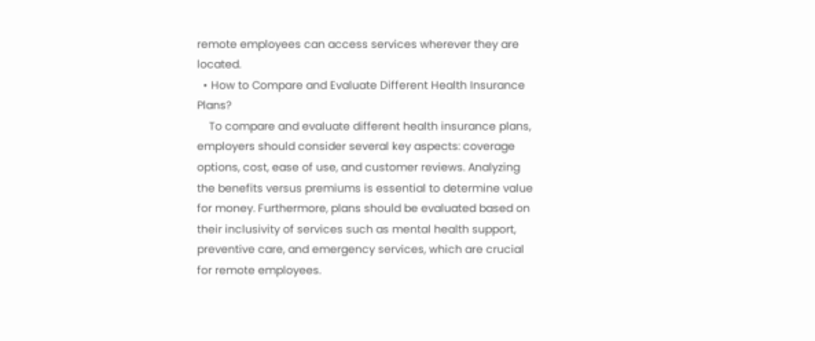remote employees can access services wherever they are located.
  • How to Compare and Evaluate Different Health Insurance Plans?
    To compare and evaluate different health insurance plans, employers should consider several key aspects: coverage options, cost, ease of use, and customer reviews. Analyzing the benefits versus premiums is essential to determine value for money. Furthermore, plans should be evaluated based on their inclusivity of services such as mental health support, preventive care, and emergency services, which are crucial for remote employees.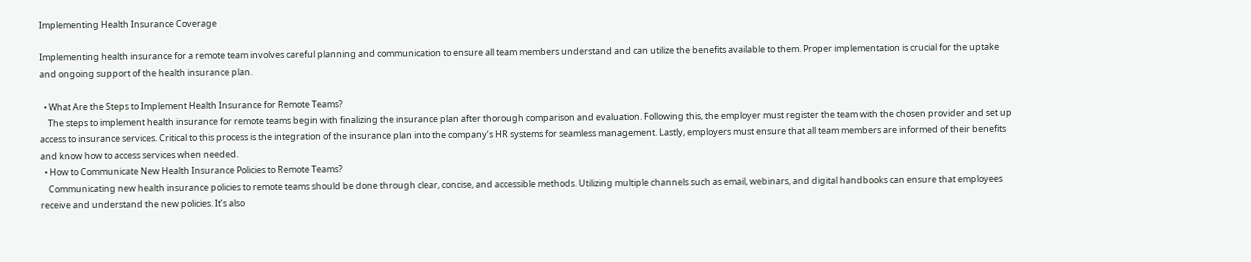Implementing Health Insurance Coverage

Implementing health insurance for a remote team involves careful planning and communication to ensure all team members understand and can utilize the benefits available to them. Proper implementation is crucial for the uptake and ongoing support of the health insurance plan.

  • What Are the Steps to Implement Health Insurance for Remote Teams?
    The steps to implement health insurance for remote teams begin with finalizing the insurance plan after thorough comparison and evaluation. Following this, the employer must register the team with the chosen provider and set up access to insurance services. Critical to this process is the integration of the insurance plan into the company’s HR systems for seamless management. Lastly, employers must ensure that all team members are informed of their benefits and know how to access services when needed.
  • How to Communicate New Health Insurance Policies to Remote Teams?
    Communicating new health insurance policies to remote teams should be done through clear, concise, and accessible methods. Utilizing multiple channels such as email, webinars, and digital handbooks can ensure that employees receive and understand the new policies. It’s also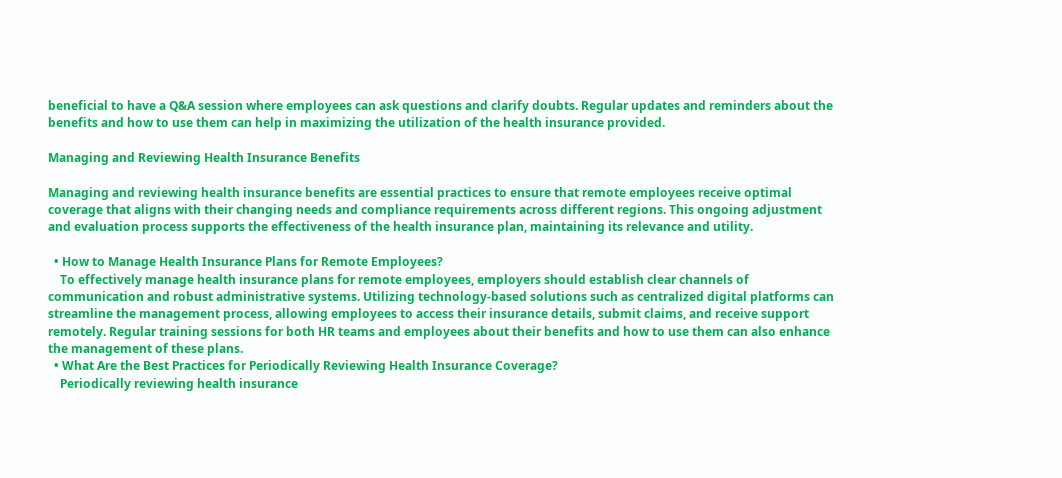beneficial to have a Q&A session where employees can ask questions and clarify doubts. Regular updates and reminders about the benefits and how to use them can help in maximizing the utilization of the health insurance provided.

Managing and Reviewing Health Insurance Benefits

Managing and reviewing health insurance benefits are essential practices to ensure that remote employees receive optimal coverage that aligns with their changing needs and compliance requirements across different regions. This ongoing adjustment and evaluation process supports the effectiveness of the health insurance plan, maintaining its relevance and utility.

  • How to Manage Health Insurance Plans for Remote Employees?
    To effectively manage health insurance plans for remote employees, employers should establish clear channels of communication and robust administrative systems. Utilizing technology-based solutions such as centralized digital platforms can streamline the management process, allowing employees to access their insurance details, submit claims, and receive support remotely. Regular training sessions for both HR teams and employees about their benefits and how to use them can also enhance the management of these plans.
  • What Are the Best Practices for Periodically Reviewing Health Insurance Coverage?
    Periodically reviewing health insurance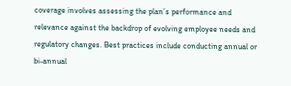coverage involves assessing the plan’s performance and relevance against the backdrop of evolving employee needs and regulatory changes. Best practices include conducting annual or bi-annual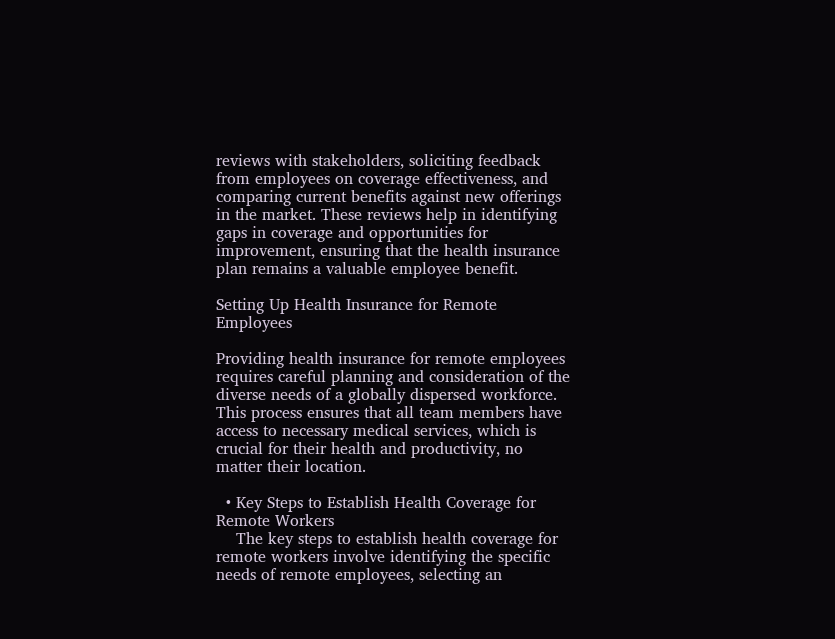reviews with stakeholders, soliciting feedback from employees on coverage effectiveness, and comparing current benefits against new offerings in the market. These reviews help in identifying gaps in coverage and opportunities for improvement, ensuring that the health insurance plan remains a valuable employee benefit.

Setting Up Health Insurance for Remote Employees

Providing health insurance for remote employees requires careful planning and consideration of the diverse needs of a globally dispersed workforce. This process ensures that all team members have access to necessary medical services, which is crucial for their health and productivity, no matter their location.

  • Key Steps to Establish Health Coverage for Remote Workers
    The key steps to establish health coverage for remote workers involve identifying the specific needs of remote employees, selecting an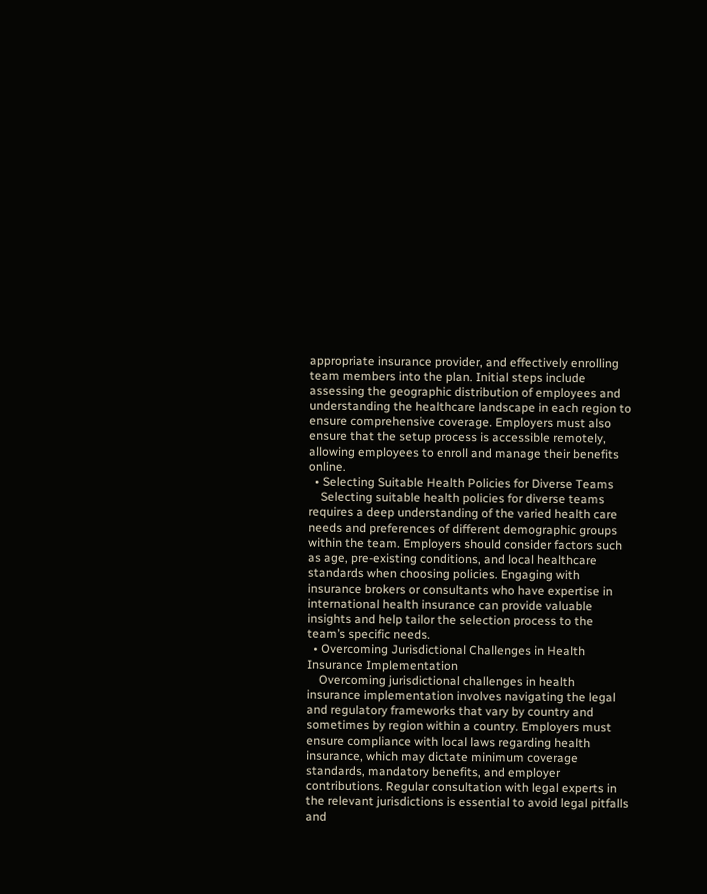appropriate insurance provider, and effectively enrolling team members into the plan. Initial steps include assessing the geographic distribution of employees and understanding the healthcare landscape in each region to ensure comprehensive coverage. Employers must also ensure that the setup process is accessible remotely, allowing employees to enroll and manage their benefits online.
  • Selecting Suitable Health Policies for Diverse Teams
    Selecting suitable health policies for diverse teams requires a deep understanding of the varied health care needs and preferences of different demographic groups within the team. Employers should consider factors such as age, pre-existing conditions, and local healthcare standards when choosing policies. Engaging with insurance brokers or consultants who have expertise in international health insurance can provide valuable insights and help tailor the selection process to the team’s specific needs.
  • Overcoming Jurisdictional Challenges in Health Insurance Implementation
    Overcoming jurisdictional challenges in health insurance implementation involves navigating the legal and regulatory frameworks that vary by country and sometimes by region within a country. Employers must ensure compliance with local laws regarding health insurance, which may dictate minimum coverage standards, mandatory benefits, and employer contributions. Regular consultation with legal experts in the relevant jurisdictions is essential to avoid legal pitfalls and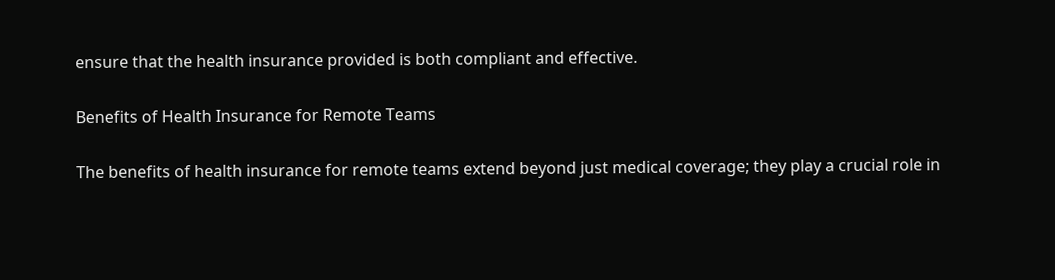ensure that the health insurance provided is both compliant and effective.

Benefits of Health Insurance for Remote Teams

The benefits of health insurance for remote teams extend beyond just medical coverage; they play a crucial role in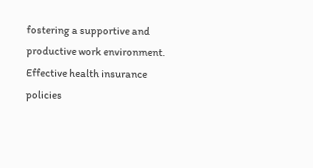fostering a supportive and productive work environment. Effective health insurance policies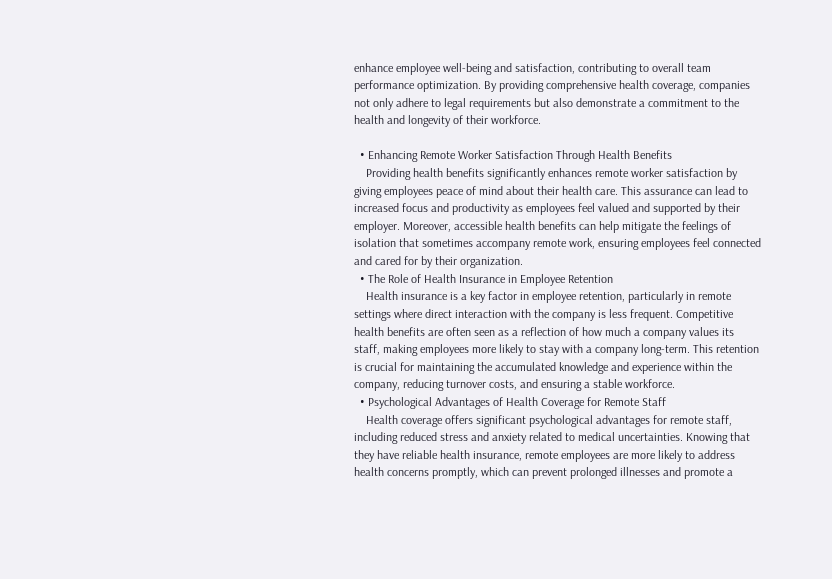enhance employee well-being and satisfaction, contributing to overall team performance optimization. By providing comprehensive health coverage, companies not only adhere to legal requirements but also demonstrate a commitment to the health and longevity of their workforce.

  • Enhancing Remote Worker Satisfaction Through Health Benefits
    Providing health benefits significantly enhances remote worker satisfaction by giving employees peace of mind about their health care. This assurance can lead to increased focus and productivity as employees feel valued and supported by their employer. Moreover, accessible health benefits can help mitigate the feelings of isolation that sometimes accompany remote work, ensuring employees feel connected and cared for by their organization.
  • The Role of Health Insurance in Employee Retention
    Health insurance is a key factor in employee retention, particularly in remote settings where direct interaction with the company is less frequent. Competitive health benefits are often seen as a reflection of how much a company values its staff, making employees more likely to stay with a company long-term. This retention is crucial for maintaining the accumulated knowledge and experience within the company, reducing turnover costs, and ensuring a stable workforce.
  • Psychological Advantages of Health Coverage for Remote Staff
    Health coverage offers significant psychological advantages for remote staff, including reduced stress and anxiety related to medical uncertainties. Knowing that they have reliable health insurance, remote employees are more likely to address health concerns promptly, which can prevent prolonged illnesses and promote a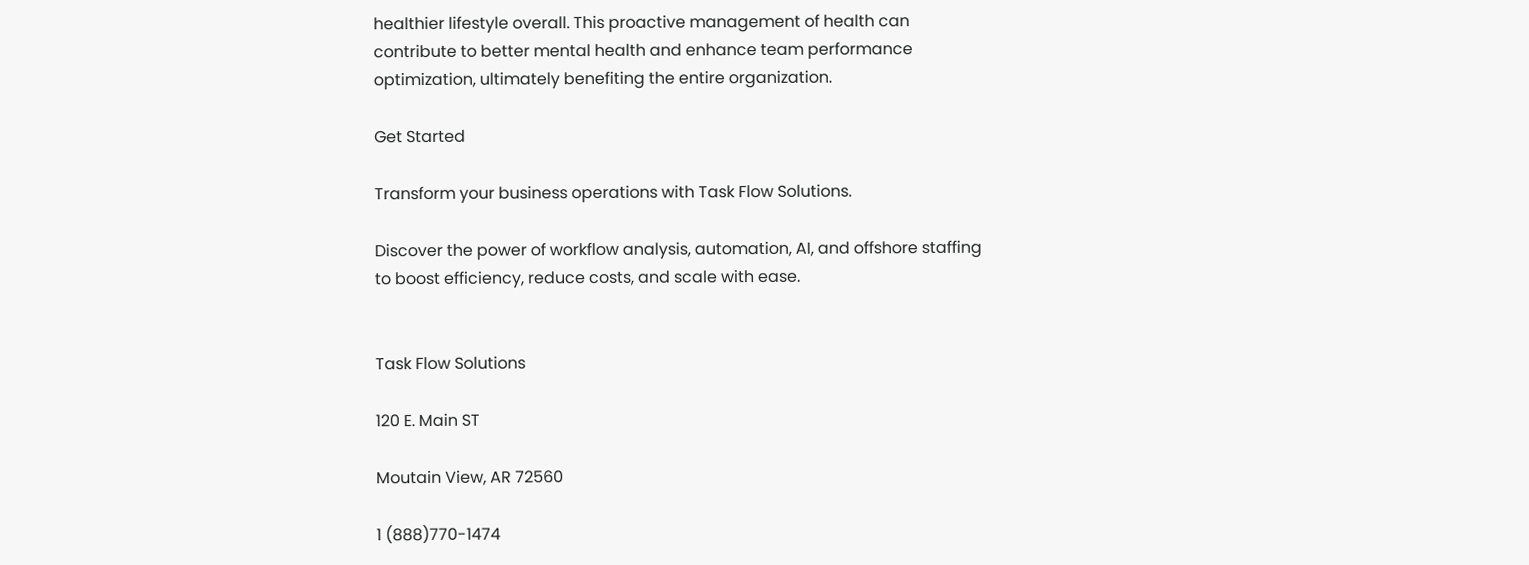healthier lifestyle overall. This proactive management of health can contribute to better mental health and enhance team performance optimization, ultimately benefiting the entire organization.

Get Started

Transform your business operations with Task Flow Solutions.

Discover the power of workflow analysis, automation, AI, and offshore staffing to boost efficiency, reduce costs, and scale with ease.


Task Flow Solutions

120 E. Main ST

Moutain View, AR 72560

1 (888)770-1474